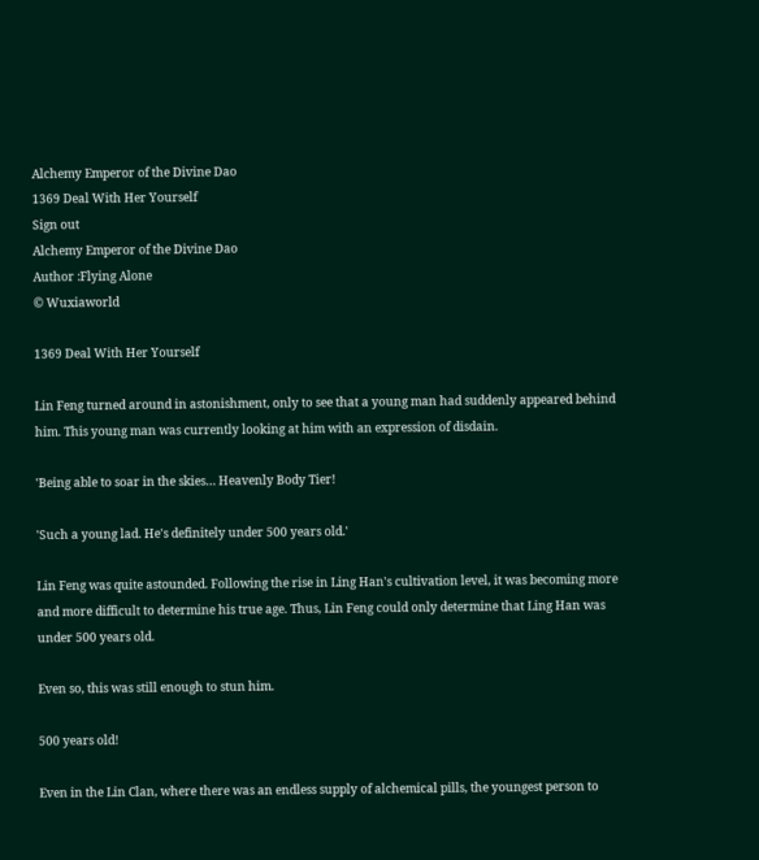Alchemy Emperor of the Divine Dao
1369 Deal With Her Yourself
Sign out
Alchemy Emperor of the Divine Dao
Author :Flying Alone
© Wuxiaworld

1369 Deal With Her Yourself

Lin Feng turned around in astonishment, only to see that a young man had suddenly appeared behind him. This young man was currently looking at him with an expression of disdain.

'Being able to soar in the skies… Heavenly Body Tier!

'Such a young lad. He's definitely under 500 years old.'

Lin Feng was quite astounded. Following the rise in Ling Han's cultivation level, it was becoming more and more difficult to determine his true age. Thus, Lin Feng could only determine that Ling Han was under 500 years old.

Even so, this was still enough to stun him.

500 years old!

Even in the Lin Clan, where there was an endless supply of alchemical pills, the youngest person to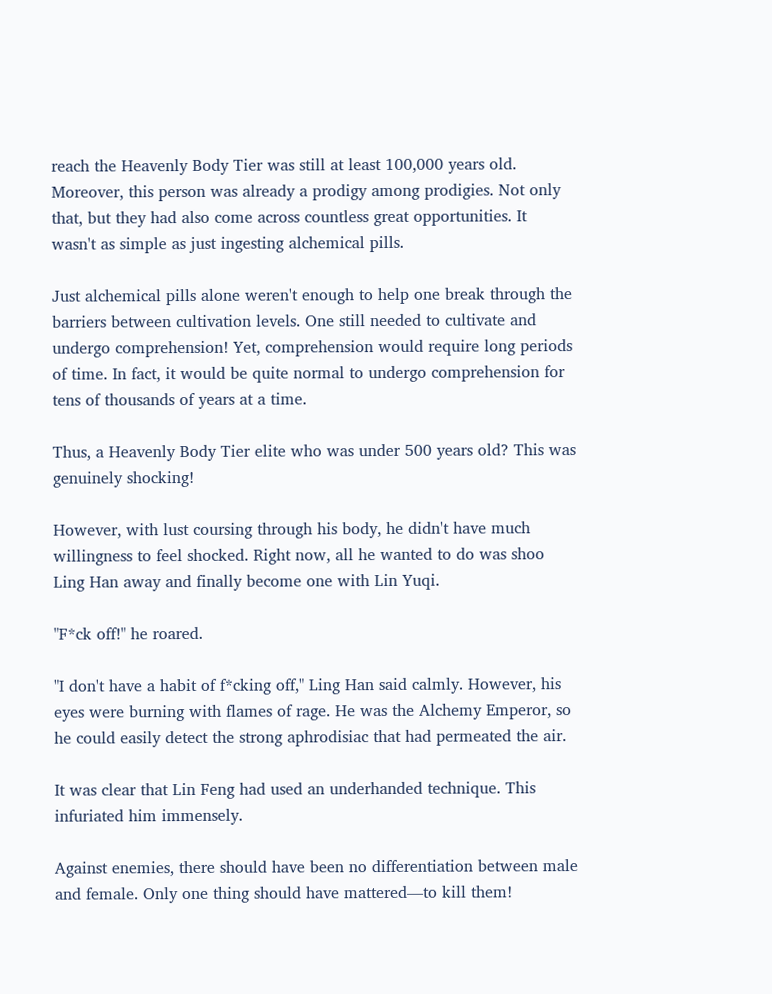reach the Heavenly Body Tier was still at least 100,000 years old. Moreover, this person was already a prodigy among prodigies. Not only that, but they had also come across countless great opportunities. It wasn't as simple as just ingesting alchemical pills.

Just alchemical pills alone weren't enough to help one break through the barriers between cultivation levels. One still needed to cultivate and undergo comprehension! Yet, comprehension would require long periods of time. In fact, it would be quite normal to undergo comprehension for tens of thousands of years at a time.

Thus, a Heavenly Body Tier elite who was under 500 years old? This was genuinely shocking!

However, with lust coursing through his body, he didn't have much willingness to feel shocked. Right now, all he wanted to do was shoo Ling Han away and finally become one with Lin Yuqi.

"F*ck off!" he roared.

"I don't have a habit of f*cking off," Ling Han said calmly. However, his eyes were burning with flames of rage. He was the Alchemy Emperor, so he could easily detect the strong aphrodisiac that had permeated the air.

It was clear that Lin Feng had used an underhanded technique. This infuriated him immensely.

Against enemies, there should have been no differentiation between male and female. Only one thing should have mattered—to kill them!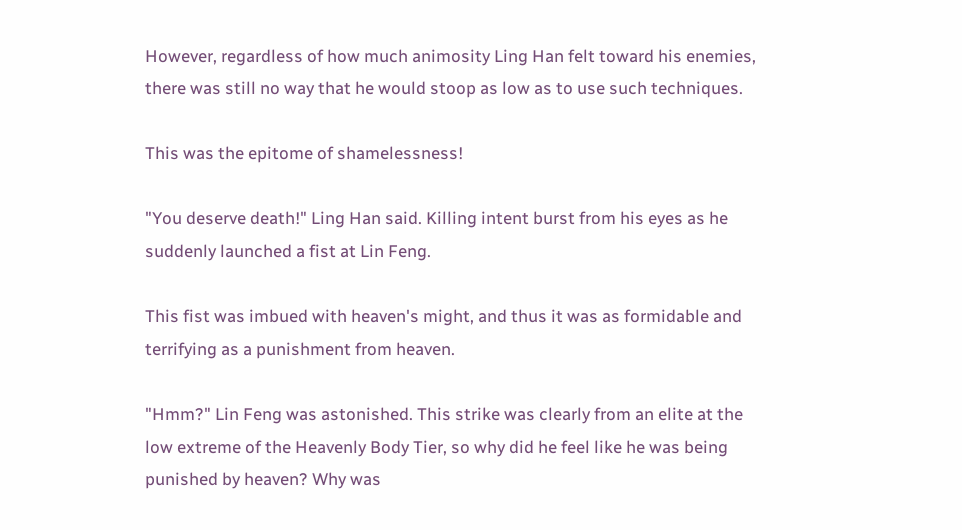However, regardless of how much animosity Ling Han felt toward his enemies, there was still no way that he would stoop as low as to use such techniques.

This was the epitome of shamelessness!

"You deserve death!" Ling Han said. Killing intent burst from his eyes as he suddenly launched a fist at Lin Feng.

This fist was imbued with heaven's might, and thus it was as formidable and terrifying as a punishment from heaven.

"Hmm?" Lin Feng was astonished. This strike was clearly from an elite at the low extreme of the Heavenly Body Tier, so why did he feel like he was being punished by heaven? Why was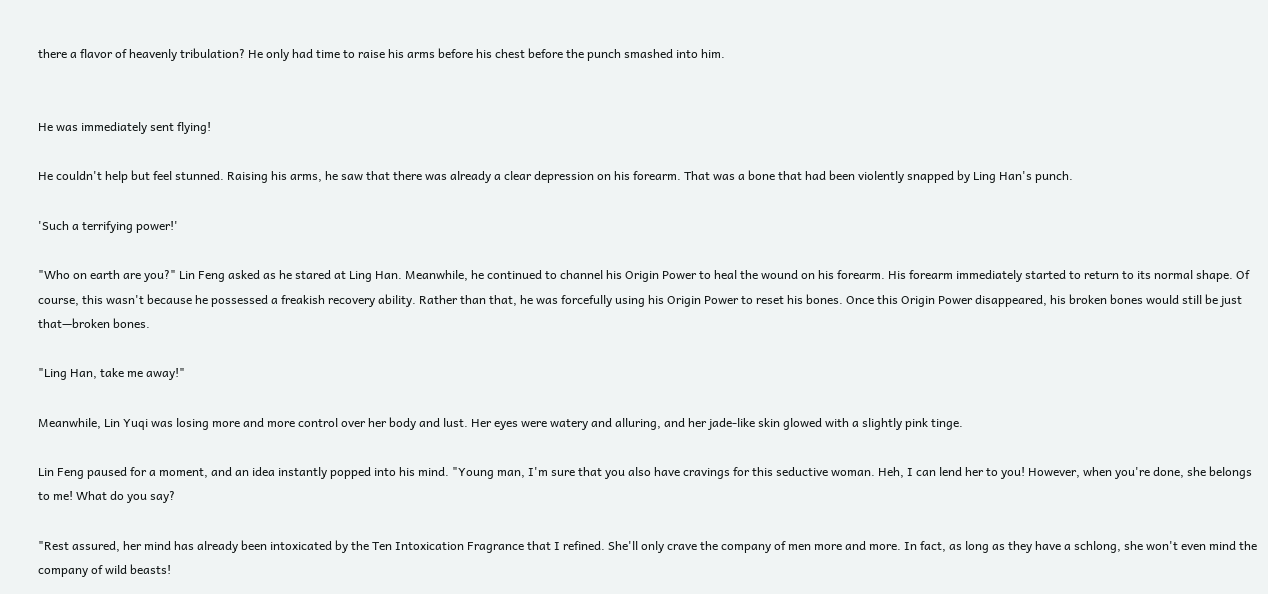there a flavor of heavenly tribulation? He only had time to raise his arms before his chest before the punch smashed into him.


He was immediately sent flying!

He couldn't help but feel stunned. Raising his arms, he saw that there was already a clear depression on his forearm. That was a bone that had been violently snapped by Ling Han's punch.

'Such a terrifying power!'

"Who on earth are you?" Lin Feng asked as he stared at Ling Han. Meanwhile, he continued to channel his Origin Power to heal the wound on his forearm. His forearm immediately started to return to its normal shape. Of course, this wasn't because he possessed a freakish recovery ability. Rather than that, he was forcefully using his Origin Power to reset his bones. Once this Origin Power disappeared, his broken bones would still be just that—broken bones.

"Ling Han, take me away!"

Meanwhile, Lin Yuqi was losing more and more control over her body and lust. Her eyes were watery and alluring, and her jade-like skin glowed with a slightly pink tinge.

Lin Feng paused for a moment, and an idea instantly popped into his mind. "Young man, I'm sure that you also have cravings for this seductive woman. Heh, I can lend her to you! However, when you're done, she belongs to me! What do you say?

"Rest assured, her mind has already been intoxicated by the Ten Intoxication Fragrance that I refined. She'll only crave the company of men more and more. In fact, as long as they have a schlong, she won't even mind the company of wild beasts!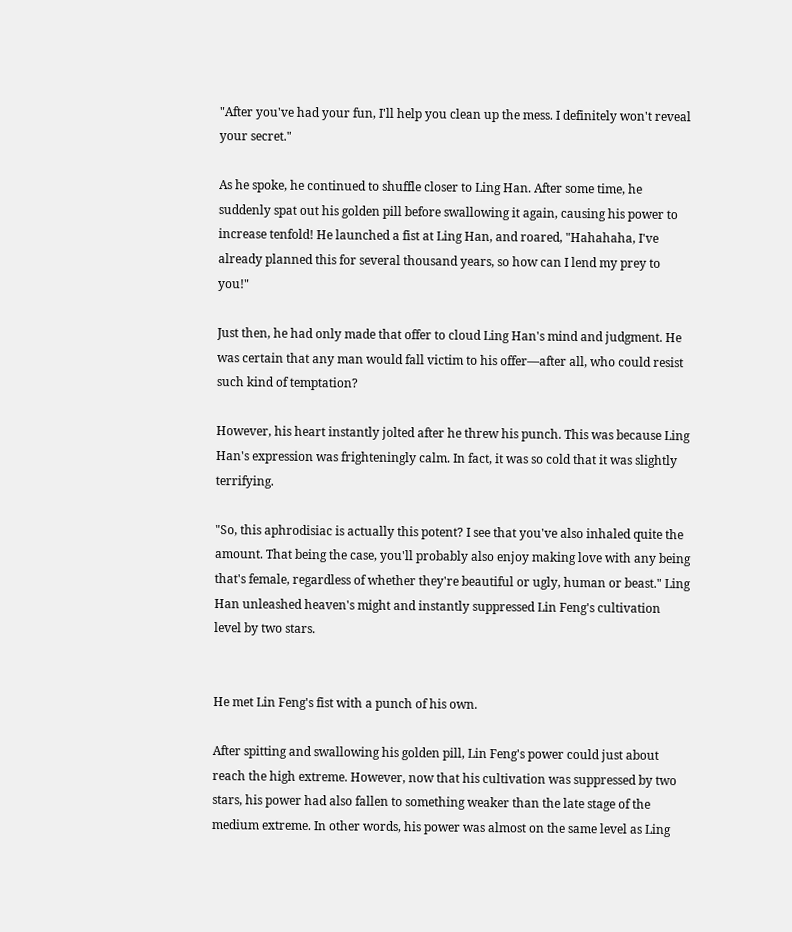"After you've had your fun, I'll help you clean up the mess. I definitely won't reveal your secret."

As he spoke, he continued to shuffle closer to Ling Han. After some time, he suddenly spat out his golden pill before swallowing it again, causing his power to increase tenfold! He launched a fist at Ling Han, and roared, "Hahahaha, I've already planned this for several thousand years, so how can I lend my prey to you!"

Just then, he had only made that offer to cloud Ling Han's mind and judgment. He was certain that any man would fall victim to his offer—after all, who could resist such kind of temptation?

However, his heart instantly jolted after he threw his punch. This was because Ling Han's expression was frighteningly calm. In fact, it was so cold that it was slightly terrifying.

"So, this aphrodisiac is actually this potent? I see that you've also inhaled quite the amount. That being the case, you'll probably also enjoy making love with any being that's female, regardless of whether they're beautiful or ugly, human or beast." Ling Han unleashed heaven's might and instantly suppressed Lin Feng's cultivation level by two stars.


He met Lin Feng's fist with a punch of his own.

After spitting and swallowing his golden pill, Lin Feng's power could just about reach the high extreme. However, now that his cultivation was suppressed by two stars, his power had also fallen to something weaker than the late stage of the medium extreme. In other words, his power was almost on the same level as Ling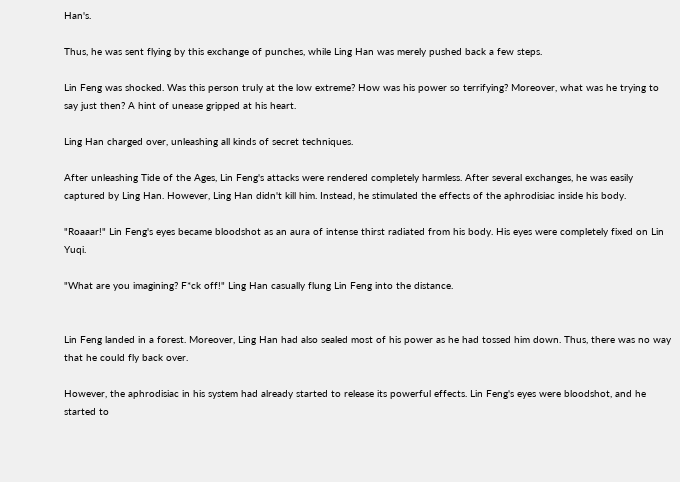Han's.

Thus, he was sent flying by this exchange of punches, while Ling Han was merely pushed back a few steps.

Lin Feng was shocked. Was this person truly at the low extreme? How was his power so terrifying? Moreover, what was he trying to say just then? A hint of unease gripped at his heart.

Ling Han charged over, unleashing all kinds of secret techniques.

After unleashing Tide of the Ages, Lin Feng's attacks were rendered completely harmless. After several exchanges, he was easily captured by Ling Han. However, Ling Han didn't kill him. Instead, he stimulated the effects of the aphrodisiac inside his body.

"Roaaar!" Lin Feng's eyes became bloodshot as an aura of intense thirst radiated from his body. His eyes were completely fixed on Lin Yuqi.

"What are you imagining? F*ck off!" Ling Han casually flung Lin Feng into the distance.


Lin Feng landed in a forest. Moreover, Ling Han had also sealed most of his power as he had tossed him down. Thus, there was no way that he could fly back over.

However, the aphrodisiac in his system had already started to release its powerful effects. Lin Feng's eyes were bloodshot, and he started to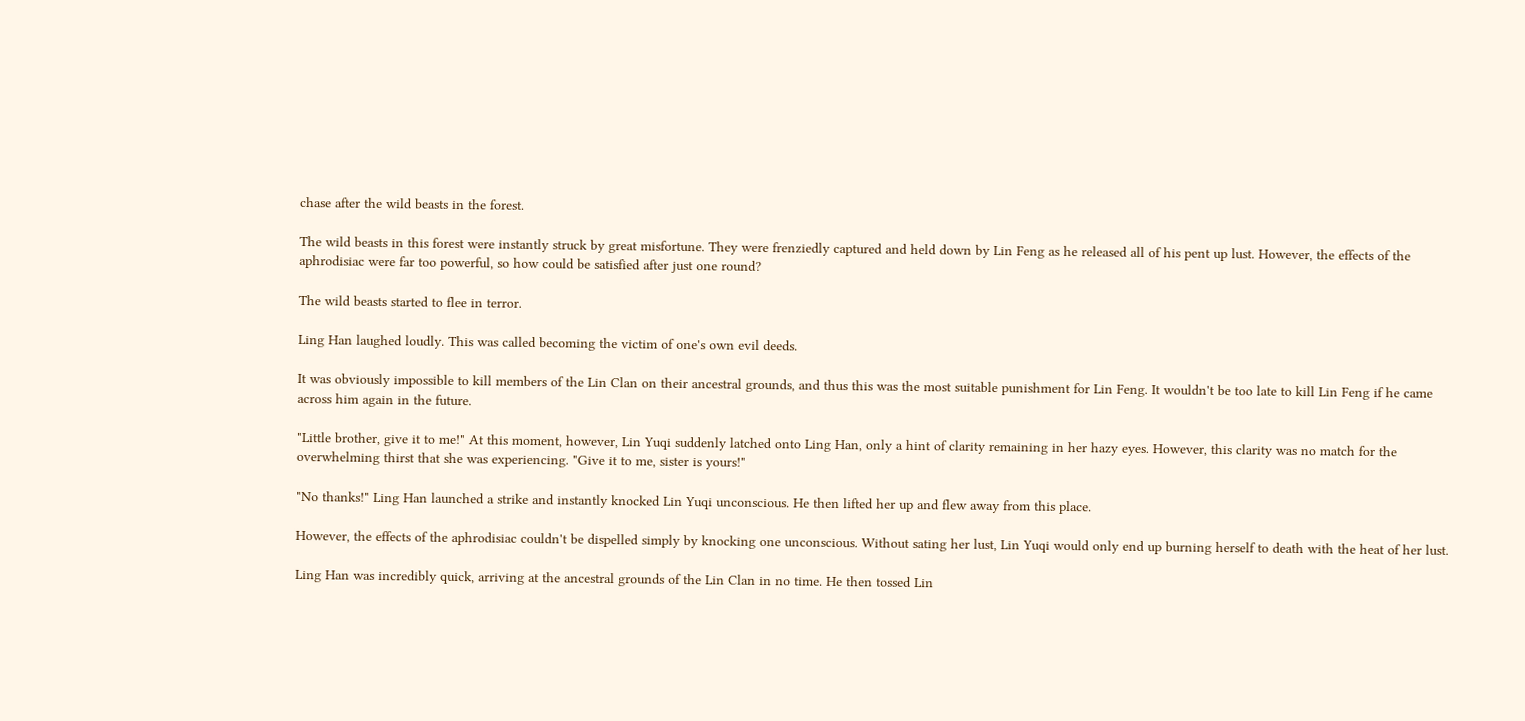chase after the wild beasts in the forest.

The wild beasts in this forest were instantly struck by great misfortune. They were frenziedly captured and held down by Lin Feng as he released all of his pent up lust. However, the effects of the aphrodisiac were far too powerful, so how could be satisfied after just one round?

The wild beasts started to flee in terror.

Ling Han laughed loudly. This was called becoming the victim of one's own evil deeds.

It was obviously impossible to kill members of the Lin Clan on their ancestral grounds, and thus this was the most suitable punishment for Lin Feng. It wouldn't be too late to kill Lin Feng if he came across him again in the future.

"Little brother, give it to me!" At this moment, however, Lin Yuqi suddenly latched onto Ling Han, only a hint of clarity remaining in her hazy eyes. However, this clarity was no match for the overwhelming thirst that she was experiencing. "Give it to me, sister is yours!"

"No thanks!" Ling Han launched a strike and instantly knocked Lin Yuqi unconscious. He then lifted her up and flew away from this place.

However, the effects of the aphrodisiac couldn't be dispelled simply by knocking one unconscious. Without sating her lust, Lin Yuqi would only end up burning herself to death with the heat of her lust.

Ling Han was incredibly quick, arriving at the ancestral grounds of the Lin Clan in no time. He then tossed Lin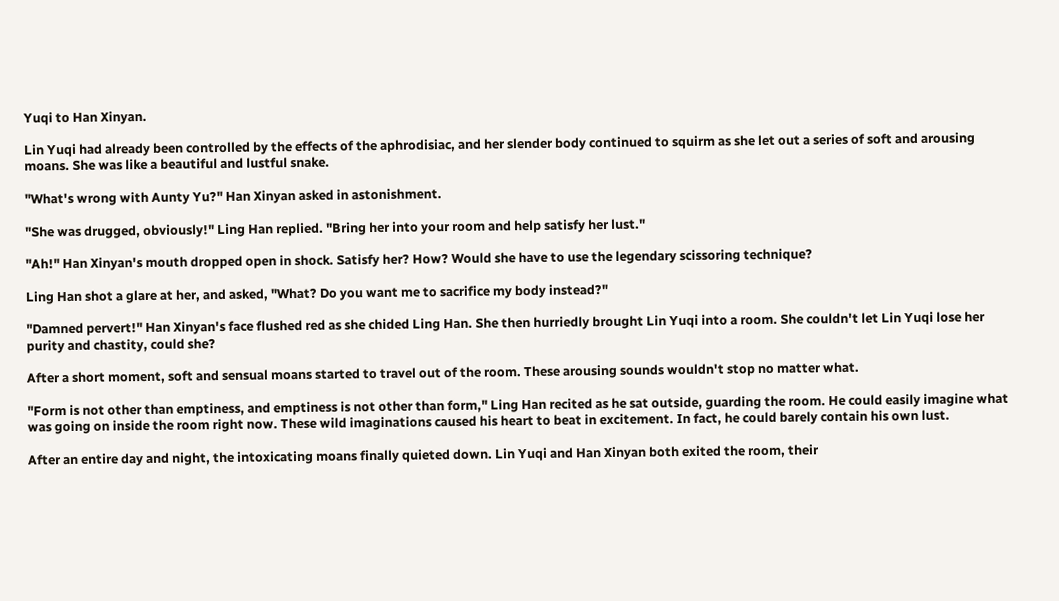Yuqi to Han Xinyan.

Lin Yuqi had already been controlled by the effects of the aphrodisiac, and her slender body continued to squirm as she let out a series of soft and arousing moans. She was like a beautiful and lustful snake.

"What's wrong with Aunty Yu?" Han Xinyan asked in astonishment.

"She was drugged, obviously!" Ling Han replied. "Bring her into your room and help satisfy her lust."

"Ah!" Han Xinyan's mouth dropped open in shock. Satisfy her? How? Would she have to use the legendary scissoring technique?

Ling Han shot a glare at her, and asked, "What? Do you want me to sacrifice my body instead?"

"Damned pervert!" Han Xinyan's face flushed red as she chided Ling Han. She then hurriedly brought Lin Yuqi into a room. She couldn't let Lin Yuqi lose her purity and chastity, could she?

After a short moment, soft and sensual moans started to travel out of the room. These arousing sounds wouldn't stop no matter what.

"Form is not other than emptiness, and emptiness is not other than form," Ling Han recited as he sat outside, guarding the room. He could easily imagine what was going on inside the room right now. These wild imaginations caused his heart to beat in excitement. In fact, he could barely contain his own lust.

After an entire day and night, the intoxicating moans finally quieted down. Lin Yuqi and Han Xinyan both exited the room, their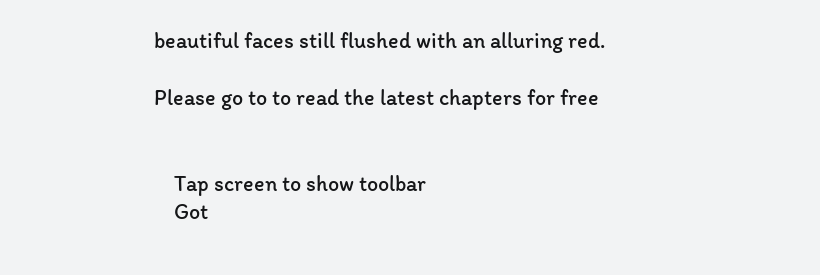beautiful faces still flushed with an alluring red.

Please go to to read the latest chapters for free


    Tap screen to show toolbar
    Got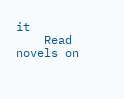it
    Read novels on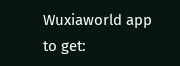Wuxiaworld app to get: